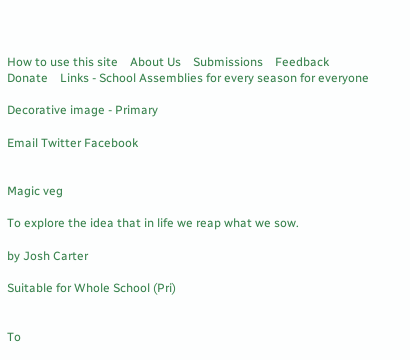How to use this site    About Us    Submissions    Feedback    Donate    Links - School Assemblies for every season for everyone

Decorative image - Primary

Email Twitter Facebook


Magic veg

To explore the idea that in life we reap what we sow.

by Josh Carter

Suitable for Whole School (Pri)


To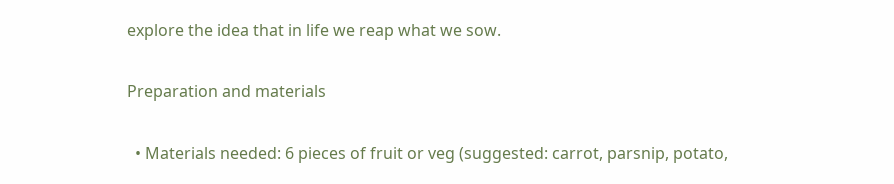explore the idea that in life we reap what we sow.

Preparation and materials

  • Materials needed: 6 pieces of fruit or veg (suggested: carrot, parsnip, potato,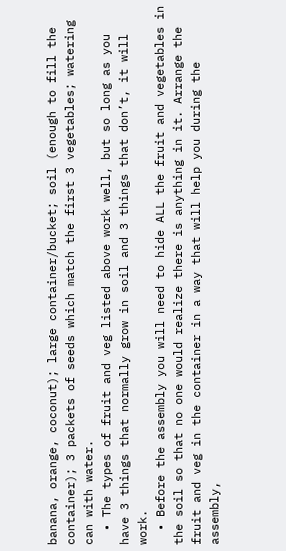banana, orange, coconut); large container/bucket; soil (enough to fill the container); 3 packets of seeds which match the first 3 vegetables; watering can with water.
  • The types of fruit and veg listed above work well, but so long as you have 3 things that normally grow in soil and 3 things that don’t, it will work.
  • Before the assembly you will need to hide ALL the fruit and vegetables in the soil so that no one would realize there is anything in it. Arrange the fruit and veg in the container in a way that will help you during the assembly,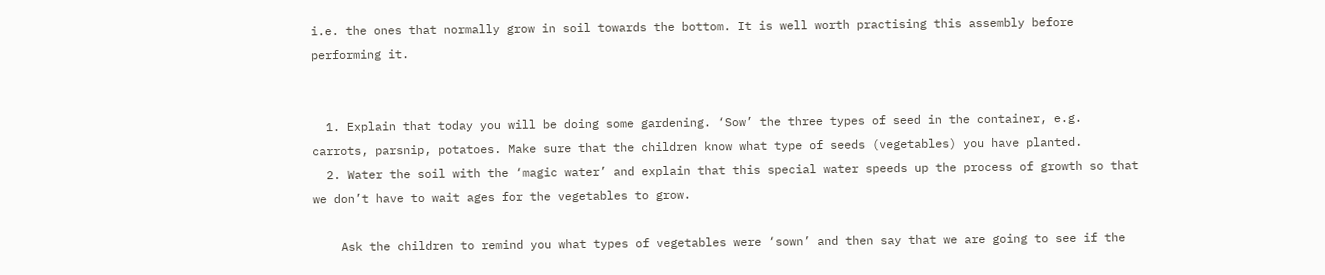i.e. the ones that normally grow in soil towards the bottom. It is well worth practising this assembly before performing it.


  1. Explain that today you will be doing some gardening. ‘Sow’ the three types of seed in the container, e.g. carrots, parsnip, potatoes. Make sure that the children know what type of seeds (vegetables) you have planted.
  2. Water the soil with the ‘magic water’ and explain that this special water speeds up the process of growth so that we don’t have to wait ages for the vegetables to grow.

    Ask the children to remind you what types of vegetables were ‘sown’ and then say that we are going to see if the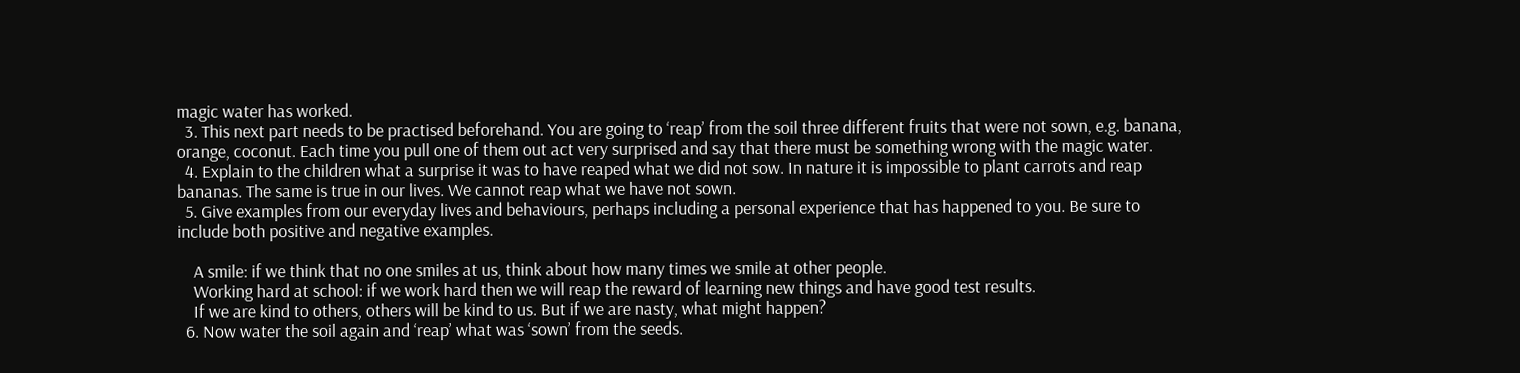magic water has worked.
  3. This next part needs to be practised beforehand. You are going to ‘reap’ from the soil three different fruits that were not sown, e.g. banana, orange, coconut. Each time you pull one of them out act very surprised and say that there must be something wrong with the magic water.
  4. Explain to the children what a surprise it was to have reaped what we did not sow. In nature it is impossible to plant carrots and reap bananas. The same is true in our lives. We cannot reap what we have not sown.
  5. Give examples from our everyday lives and behaviours, perhaps including a personal experience that has happened to you. Be sure to include both positive and negative examples.

    A smile: if we think that no one smiles at us, think about how many times we smile at other people.
    Working hard at school: if we work hard then we will reap the reward of learning new things and have good test results.
    If we are kind to others, others will be kind to us. But if we are nasty, what might happen?
  6. Now water the soil again and ‘reap’ what was ‘sown’ from the seeds.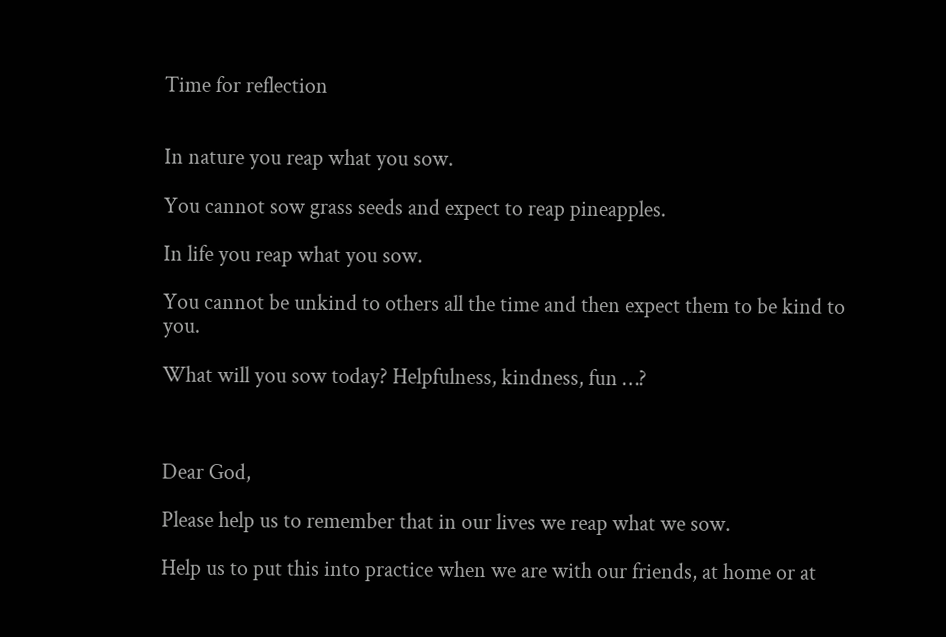Time for reflection


In nature you reap what you sow.

You cannot sow grass seeds and expect to reap pineapples.

In life you reap what you sow.

You cannot be unkind to others all the time and then expect them to be kind to you.

What will you sow today? Helpfulness, kindness, fun …?



Dear God,

Please help us to remember that in our lives we reap what we sow.

Help us to put this into practice when we are with our friends, at home or at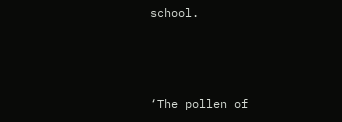school.



‘The pollen of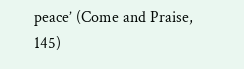peace’ (Come and Praise, 145)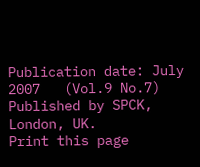Publication date: July 2007   (Vol.9 No.7)    Published by SPCK, London, UK.
Print this page